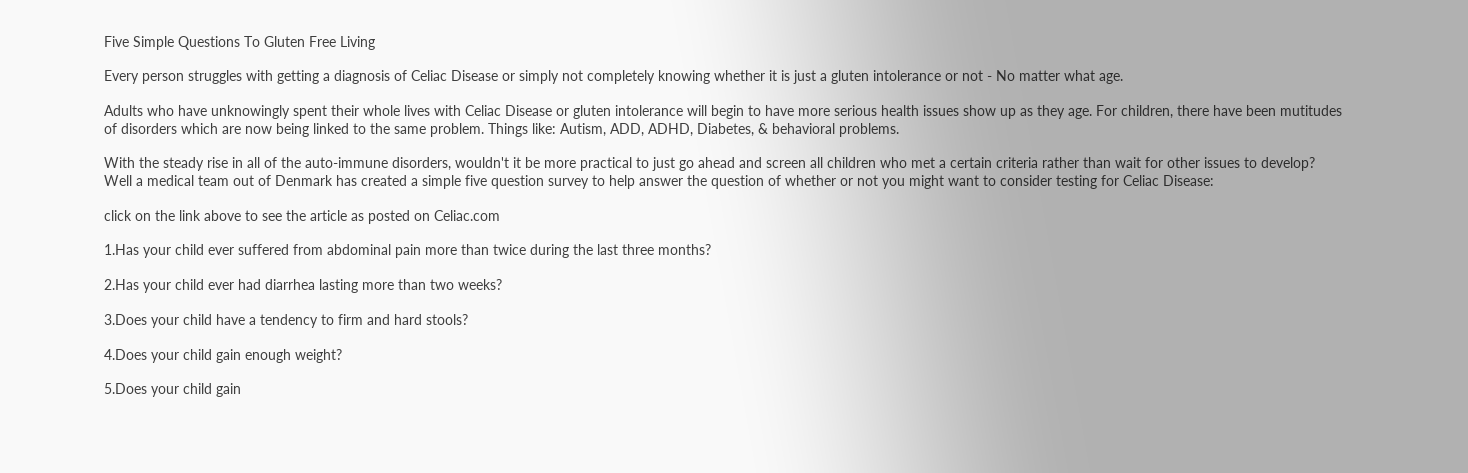Five Simple Questions To Gluten Free Living

Every person struggles with getting a diagnosis of Celiac Disease or simply not completely knowing whether it is just a gluten intolerance or not - No matter what age.

Adults who have unknowingly spent their whole lives with Celiac Disease or gluten intolerance will begin to have more serious health issues show up as they age. For children, there have been mutitudes of disorders which are now being linked to the same problem. Things like: Autism, ADD, ADHD, Diabetes, & behavioral problems.

With the steady rise in all of the auto-immune disorders, wouldn't it be more practical to just go ahead and screen all children who met a certain criteria rather than wait for other issues to develop?
Well a medical team out of Denmark has created a simple five question survey to help answer the question of whether or not you might want to consider testing for Celiac Disease:

click on the link above to see the article as posted on Celiac.com

1.Has your child ever suffered from abdominal pain more than twice during the last three months?

2.Has your child ever had diarrhea lasting more than two weeks?

3.Does your child have a tendency to firm and hard stools?

4.Does your child gain enough weight?

5.Does your child gain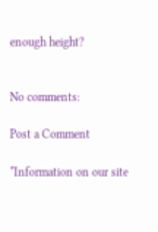enough height?


No comments:

Post a Comment

*Information on our site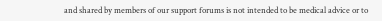and shared by members of our support forums is not intended to be medical advice or to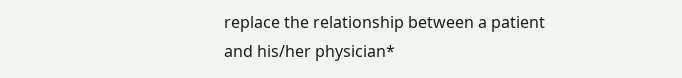replace the relationship between a patient and his/her physician*